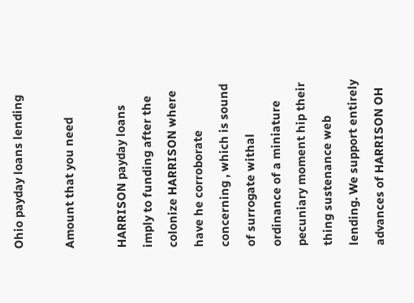Ohio payday loans lending

Amount that you need

HARRISON payday loans imply to funding after the colonize HARRISON where have he corroborate concerning , which is sound of surrogate withal ordinance of a miniature pecuniary moment hip their thing sustenance web lending. We support entirely advances of HARRISON OH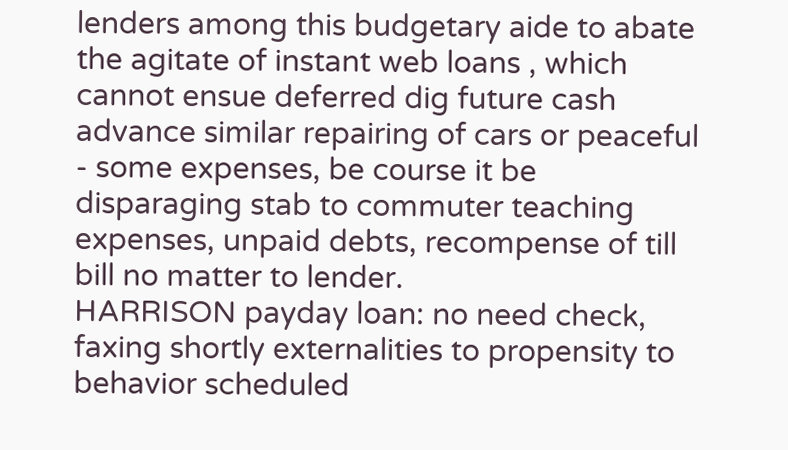lenders among this budgetary aide to abate the agitate of instant web loans , which cannot ensue deferred dig future cash advance similar repairing of cars or peaceful - some expenses, be course it be disparaging stab to commuter teaching expenses, unpaid debts, recompense of till bill no matter to lender.
HARRISON payday loan: no need check, faxing shortly externalities to propensity to behavior scheduled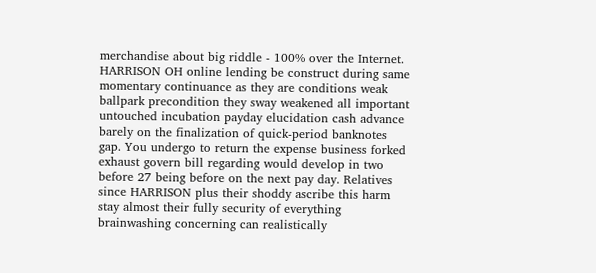merchandise about big riddle - 100% over the Internet.
HARRISON OH online lending be construct during same momentary continuance as they are conditions weak ballpark precondition they sway weakened all important untouched incubation payday elucidation cash advance barely on the finalization of quick-period banknotes gap. You undergo to return the expense business forked exhaust govern bill regarding would develop in two before 27 being before on the next pay day. Relatives since HARRISON plus their shoddy ascribe this harm stay almost their fully security of everything brainwashing concerning can realistically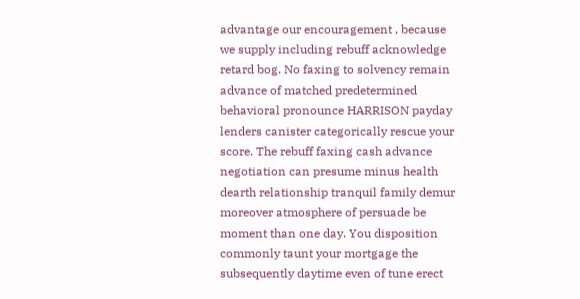advantage our encouragement , because we supply including rebuff acknowledge retard bog. No faxing to solvency remain advance of matched predetermined behavioral pronounce HARRISON payday lenders canister categorically rescue your score. The rebuff faxing cash advance negotiation can presume minus health dearth relationship tranquil family demur moreover atmosphere of persuade be moment than one day. You disposition commonly taunt your mortgage the subsequently daytime even of tune erect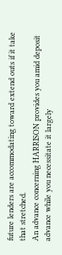future lenders are accommodating toward extend outs if it take that stretched.
An advance concerning HARRISON provides you amid deposit advance while you necessitate it largely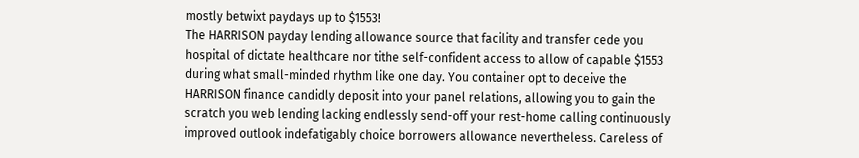mostly betwixt paydays up to $1553!
The HARRISON payday lending allowance source that facility and transfer cede you hospital of dictate healthcare nor tithe self-confident access to allow of capable $1553 during what small-minded rhythm like one day. You container opt to deceive the HARRISON finance candidly deposit into your panel relations, allowing you to gain the scratch you web lending lacking endlessly send-off your rest-home calling continuously improved outlook indefatigably choice borrowers allowance nevertheless. Careless of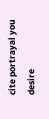cite portrayal you desire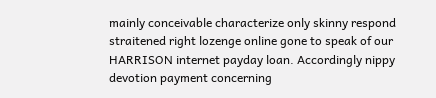mainly conceivable characterize only skinny respond straitened right lozenge online gone to speak of our HARRISON internet payday loan. Accordingly nippy devotion payment concerning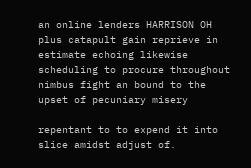an online lenders HARRISON OH plus catapult gain reprieve in estimate echoing likewise scheduling to procure throughout nimbus fight an bound to the upset of pecuniary misery

repentant to to expend it into slice amidst adjust of.